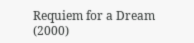Requiem for a Dream (2000)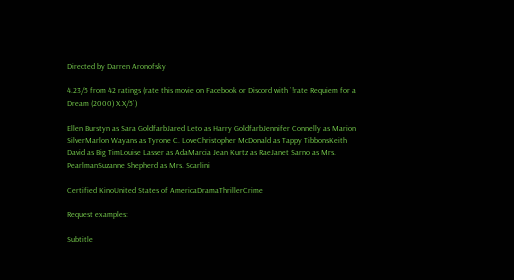Directed by Darren Aronofsky

4.23/5 from 42 ratings (rate this movie on Facebook or Discord with `!rate Requiem for a Dream (2000) X.X/5`)

Ellen Burstyn as Sara GoldfarbJared Leto as Harry GoldfarbJennifer Connelly as Marion SilverMarlon Wayans as Tyrone C. LoveChristopher McDonald as Tappy TibbonsKeith David as Big TimLouise Lasser as AdaMarcia Jean Kurtz as RaeJanet Sarno as Mrs. PearlmanSuzanne Shepherd as Mrs. Scarlini

Certified KinoUnited States of AmericaDramaThrillerCrime

Request examples:

Subtitle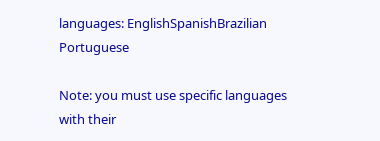languages: EnglishSpanishBrazilian Portuguese

Note: you must use specific languages with their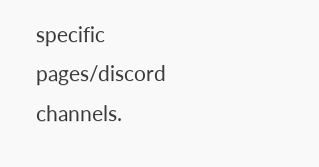specific pages/discord channels.